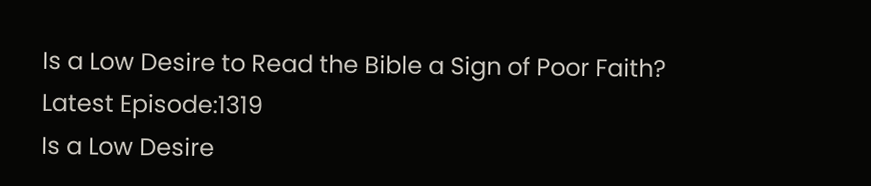Is a Low Desire to Read the Bible a Sign of Poor Faith?
Latest Episode:1319
Is a Low Desire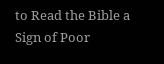to Read the Bible a Sign of Poor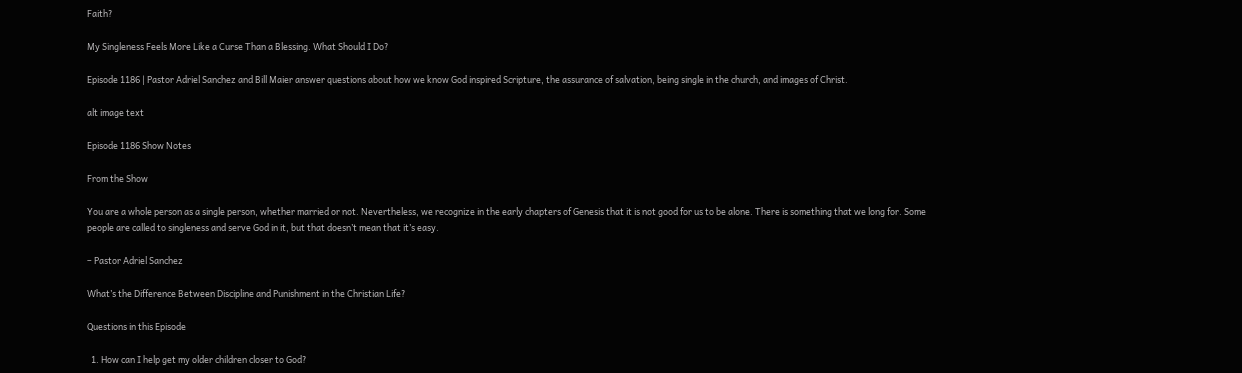Faith?

My Singleness Feels More Like a Curse Than a Blessing. What Should I Do?

Episode 1186 | Pastor Adriel Sanchez and Bill Maier answer questions about how we know God inspired Scripture, the assurance of salvation, being single in the church, and images of Christ.

alt image text

Episode 1186 Show Notes

From the Show

You are a whole person as a single person, whether married or not. Nevertheless, we recognize in the early chapters of Genesis that it is not good for us to be alone. There is something that we long for. Some people are called to singleness and serve God in it, but that doesn’t mean that it’s easy.

– Pastor Adriel Sanchez

What’s the Difference Between Discipline and Punishment in the Christian Life?

Questions in this Episode

  1. How can I help get my older children closer to God?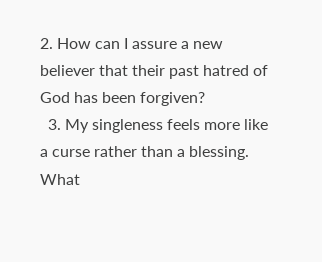2. How can I assure a new believer that their past hatred of God has been forgiven?
  3. My singleness feels more like a curse rather than a blessing. What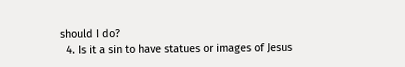should I do?
  4. Is it a sin to have statues or images of Jesus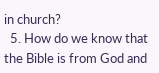in church?
  5. How do we know that the Bible is from God and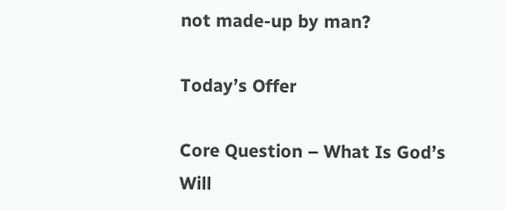not made-up by man?

Today’s Offer

Core Question – What Is God’s Will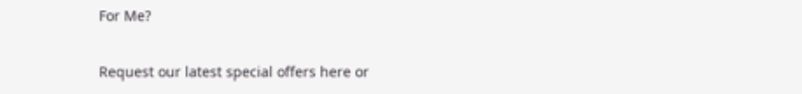For Me?

Request our latest special offers here or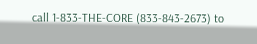call 1-833-THE-CORE (833-843-2673) to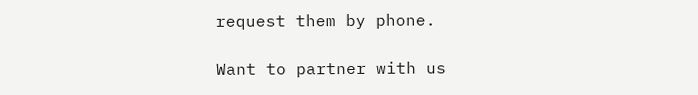request them by phone.

Want to partner with us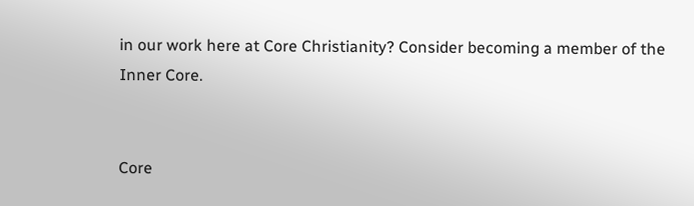in our work here at Core Christianity? Consider becoming a member of the Inner Core.


Core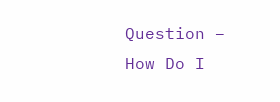Question – How Do I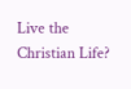Live the Christian Life?